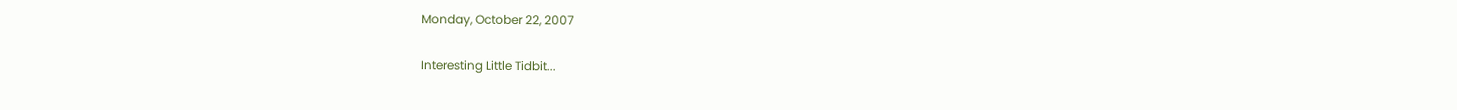Monday, October 22, 2007

Interesting Little Tidbit...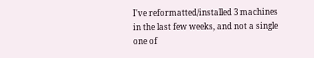I've reformatted/installed 3 machines in the last few weeks, and not a single one of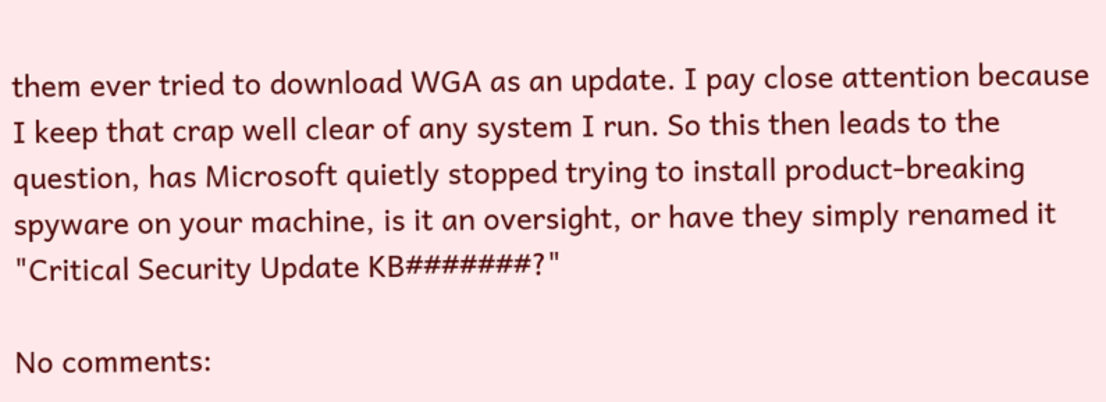them ever tried to download WGA as an update. I pay close attention because I keep that crap well clear of any system I run. So this then leads to the question, has Microsoft quietly stopped trying to install product-breaking spyware on your machine, is it an oversight, or have they simply renamed it "Critical Security Update KB#######?"

No comments: